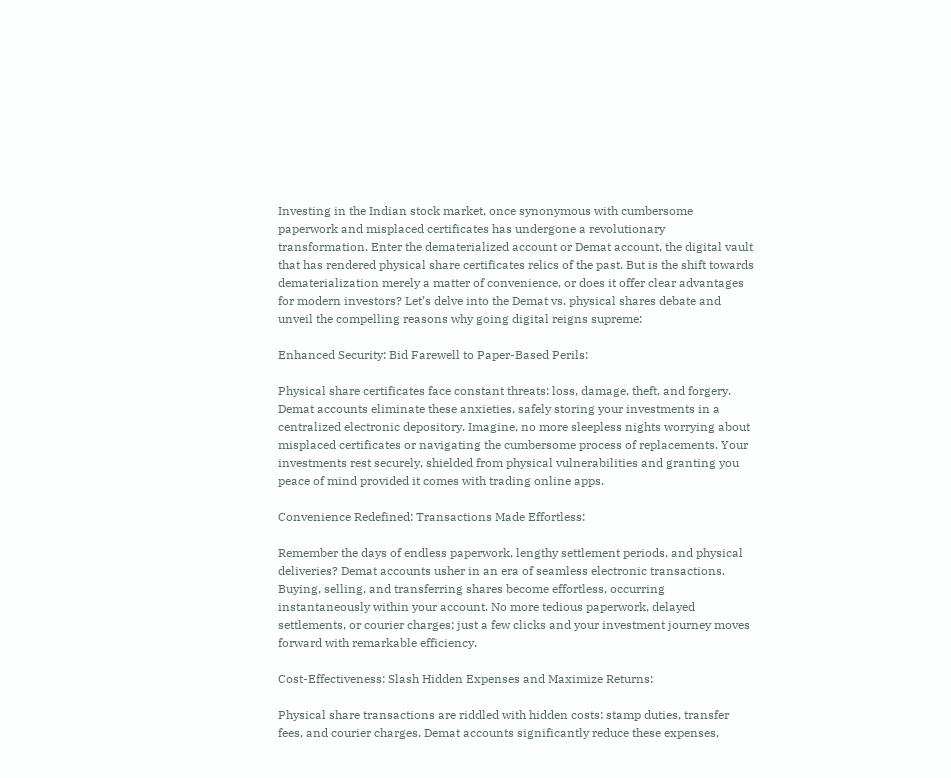Investing in the Indian stock market, once synonymous with cumbersome paperwork and misplaced certificates has undergone a revolutionary transformation. Enter the dematerialized account or Demat account, the digital vault that has rendered physical share certificates relics of the past. But is the shift towards dematerialization merely a matter of convenience, or does it offer clear advantages for modern investors? Let’s delve into the Demat vs. physical shares debate and unveil the compelling reasons why going digital reigns supreme:

Enhanced Security: Bid Farewell to Paper-Based Perils:

Physical share certificates face constant threats: loss, damage, theft, and forgery. Demat accounts eliminate these anxieties, safely storing your investments in a centralized electronic depository. Imagine, no more sleepless nights worrying about misplaced certificates or navigating the cumbersome process of replacements. Your investments rest securely, shielded from physical vulnerabilities and granting you peace of mind provided it comes with trading online apps.

Convenience Redefined: Transactions Made Effortless:

Remember the days of endless paperwork, lengthy settlement periods, and physical deliveries? Demat accounts usher in an era of seamless electronic transactions. Buying, selling, and transferring shares become effortless, occurring instantaneously within your account. No more tedious paperwork, delayed settlements, or courier charges; just a few clicks and your investment journey moves forward with remarkable efficiency.

Cost-Effectiveness: Slash Hidden Expenses and Maximize Returns:

Physical share transactions are riddled with hidden costs: stamp duties, transfer fees, and courier charges. Demat accounts significantly reduce these expenses,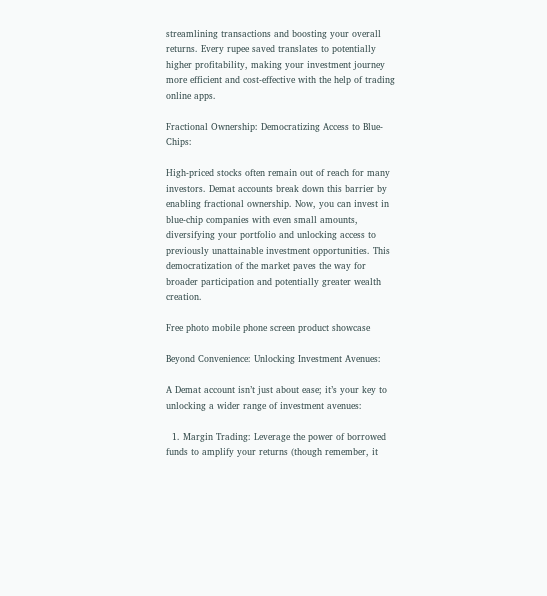streamlining transactions and boosting your overall returns. Every rupee saved translates to potentially higher profitability, making your investment journey more efficient and cost-effective with the help of trading online apps.

Fractional Ownership: Democratizing Access to Blue-Chips:

High-priced stocks often remain out of reach for many investors. Demat accounts break down this barrier by enabling fractional ownership. Now, you can invest in blue-chip companies with even small amounts, diversifying your portfolio and unlocking access to previously unattainable investment opportunities. This democratization of the market paves the way for broader participation and potentially greater wealth creation.

Free photo mobile phone screen product showcase

Beyond Convenience: Unlocking Investment Avenues:

A Demat account isn’t just about ease; it’s your key to unlocking a wider range of investment avenues:

  1. Margin Trading: Leverage the power of borrowed funds to amplify your returns (though remember, it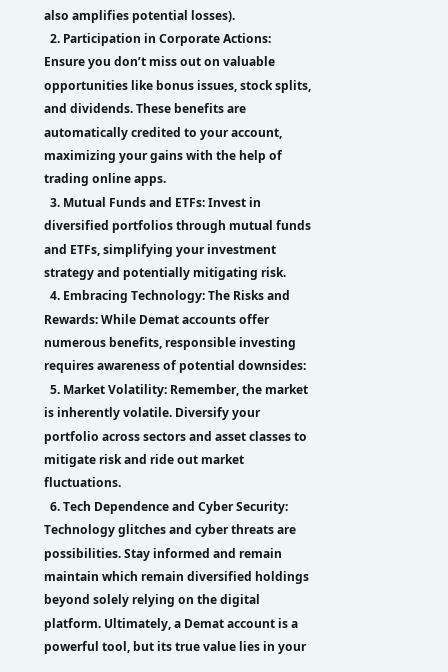also amplifies potential losses).
  2. Participation in Corporate Actions: Ensure you don’t miss out on valuable opportunities like bonus issues, stock splits, and dividends. These benefits are automatically credited to your account, maximizing your gains with the help of trading online apps.
  3. Mutual Funds and ETFs: Invest in diversified portfolios through mutual funds and ETFs, simplifying your investment strategy and potentially mitigating risk.
  4. Embracing Technology: The Risks and Rewards: While Demat accounts offer numerous benefits, responsible investing requires awareness of potential downsides:
  5. Market Volatility: Remember, the market is inherently volatile. Diversify your portfolio across sectors and asset classes to mitigate risk and ride out market fluctuations.
  6. Tech Dependence and Cyber Security: Technology glitches and cyber threats are possibilities. Stay informed and remain maintain which remain diversified holdings beyond solely relying on the digital platform. Ultimately, a Demat account is a powerful tool, but its true value lies in your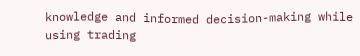knowledge and informed decision-making while using trading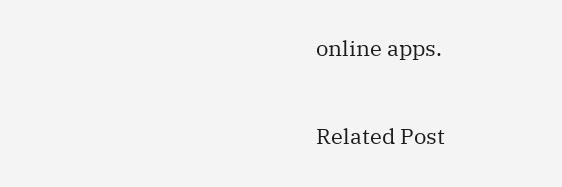online apps.

Related Post